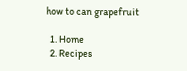how to can grapefruit

  1. Home
  2. Recipes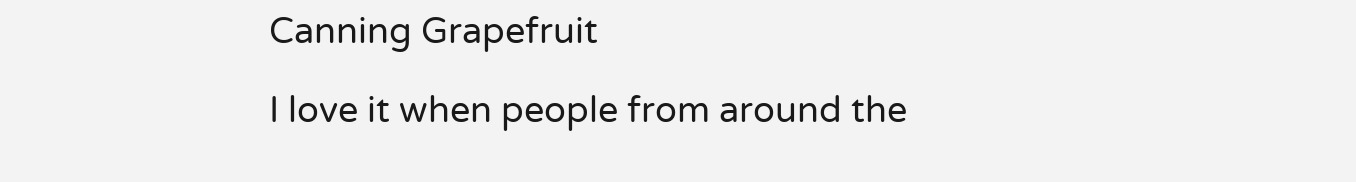Canning Grapefruit

I love it when people from around the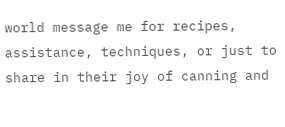world message me for recipes, assistance, techniques, or just to share in their joy of canning and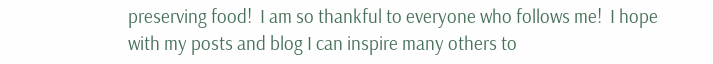preserving food!  I am so thankful to everyone who follows me!  I hope with my posts and blog I can inspire many others to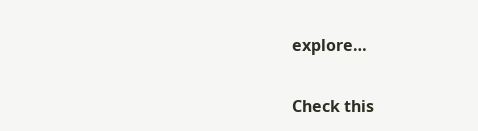explore…

Check this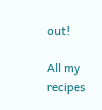out!

All my recipes